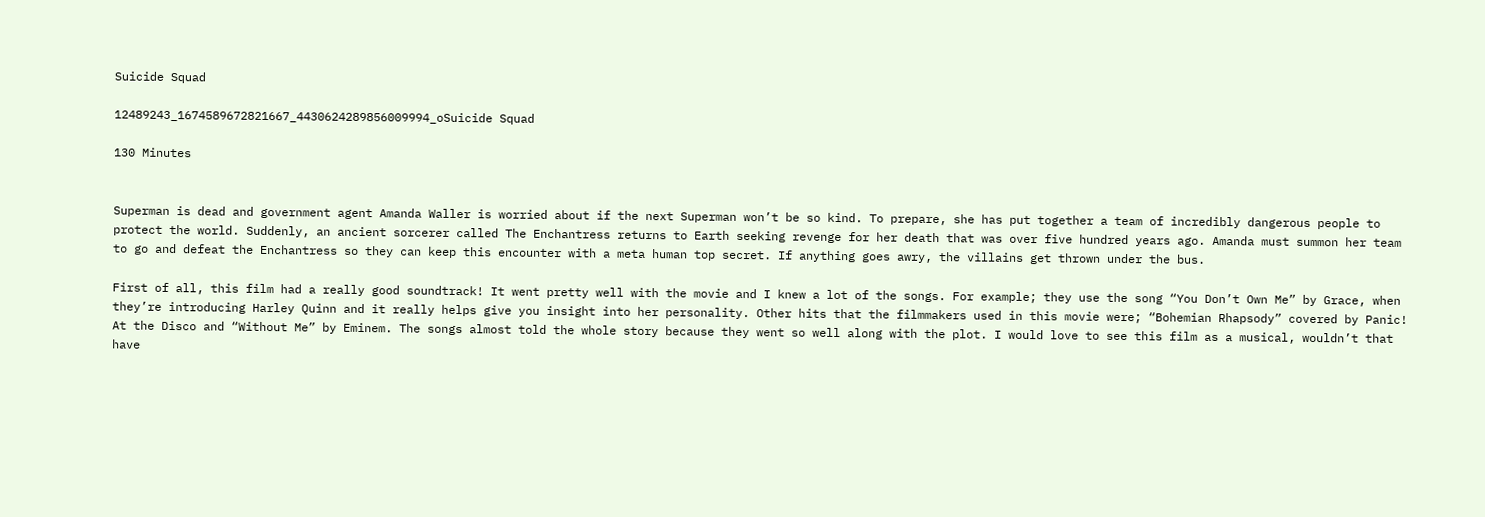Suicide Squad

12489243_1674589672821667_4430624289856009994_oSuicide Squad

130 Minutes


Superman is dead and government agent Amanda Waller is worried about if the next Superman won’t be so kind. To prepare, she has put together a team of incredibly dangerous people to protect the world. Suddenly, an ancient sorcerer called The Enchantress returns to Earth seeking revenge for her death that was over five hundred years ago. Amanda must summon her team to go and defeat the Enchantress so they can keep this encounter with a meta human top secret. If anything goes awry, the villains get thrown under the bus.

First of all, this film had a really good soundtrack! It went pretty well with the movie and I knew a lot of the songs. For example; they use the song “You Don’t Own Me” by Grace, when they’re introducing Harley Quinn and it really helps give you insight into her personality. Other hits that the filmmakers used in this movie were; “Bohemian Rhapsody” covered by Panic! At the Disco and “Without Me” by Eminem. The songs almost told the whole story because they went so well along with the plot. I would love to see this film as a musical, wouldn’t that have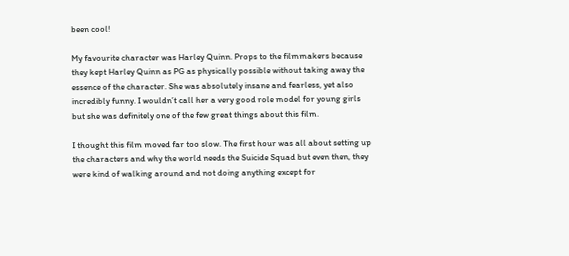been cool!

My favourite character was Harley Quinn. Props to the filmmakers because they kept Harley Quinn as PG as physically possible without taking away the essence of the character. She was absolutely insane and fearless, yet also incredibly funny. I wouldn’t call her a very good role model for young girls but she was definitely one of the few great things about this film.

I thought this film moved far too slow. The first hour was all about setting up the characters and why the world needs the Suicide Squad but even then, they were kind of walking around and not doing anything except for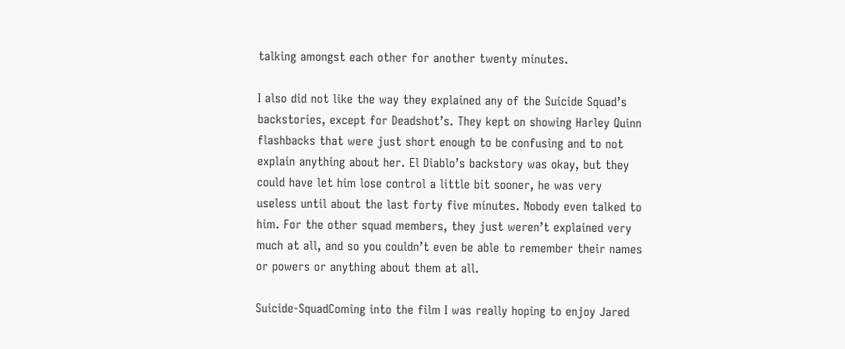talking amongst each other for another twenty minutes.

I also did not like the way they explained any of the Suicide Squad’s backstories, except for Deadshot’s. They kept on showing Harley Quinn flashbacks that were just short enough to be confusing and to not explain anything about her. El Diablo’s backstory was okay, but they could have let him lose control a little bit sooner, he was very useless until about the last forty five minutes. Nobody even talked to him. For the other squad members, they just weren’t explained very much at all, and so you couldn’t even be able to remember their names or powers or anything about them at all.

Suicide-SquadComing into the film I was really hoping to enjoy Jared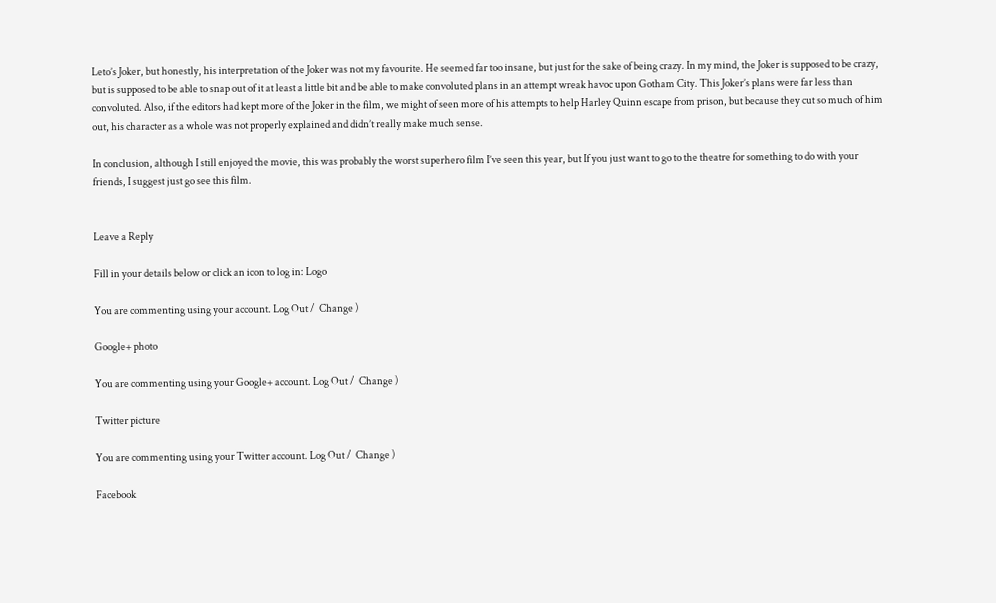Leto’s Joker, but honestly, his interpretation of the Joker was not my favourite. He seemed far too insane, but just for the sake of being crazy. In my mind, the Joker is supposed to be crazy, but is supposed to be able to snap out of it at least a little bit and be able to make convoluted plans in an attempt wreak havoc upon Gotham City. This Joker’s plans were far less than convoluted. Also, if the editors had kept more of the Joker in the film, we might of seen more of his attempts to help Harley Quinn escape from prison, but because they cut so much of him out, his character as a whole was not properly explained and didn’t really make much sense.

In conclusion, although I still enjoyed the movie, this was probably the worst superhero film I’ve seen this year, but If you just want to go to the theatre for something to do with your friends, I suggest just go see this film.


Leave a Reply

Fill in your details below or click an icon to log in: Logo

You are commenting using your account. Log Out /  Change )

Google+ photo

You are commenting using your Google+ account. Log Out /  Change )

Twitter picture

You are commenting using your Twitter account. Log Out /  Change )

Facebook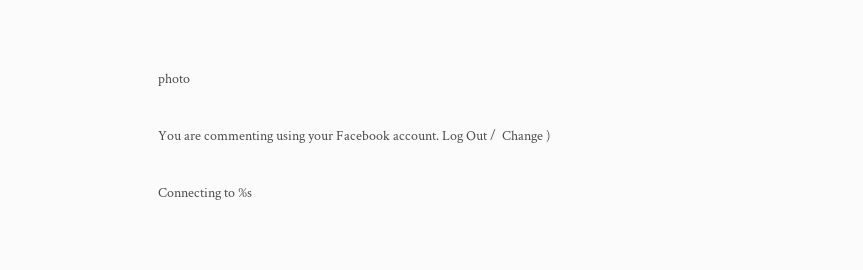photo

You are commenting using your Facebook account. Log Out /  Change )

Connecting to %s